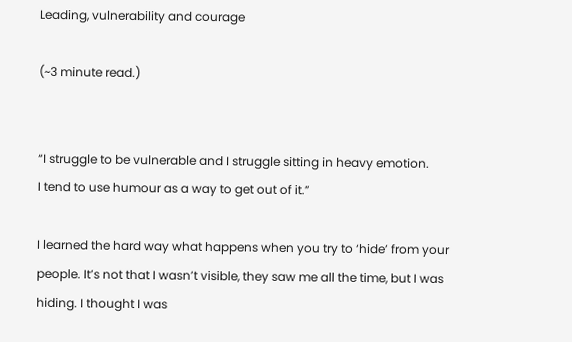Leading, vulnerability and courage

(~3 minute read.)


“I struggle to be vulnerable and I struggle sitting in heavy emotion.
I tend to use humour as a way to get out of it.”

I learned the hard way what happens when you try to ‘hide’ from your people. It’s not that I wasn’t visible, they saw me all the time, but I was hiding. I thought I was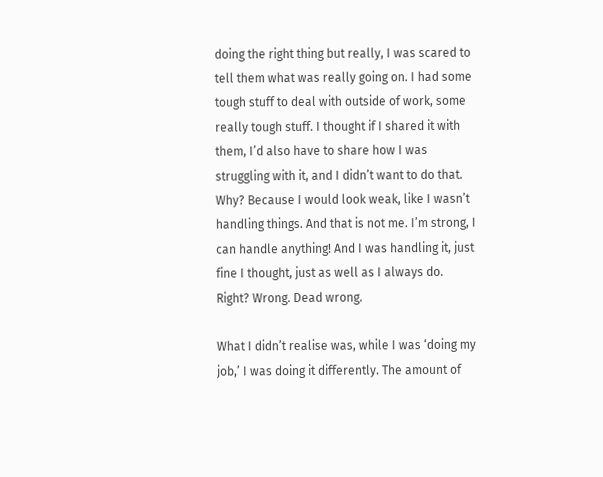doing the right thing but really, I was scared to tell them what was really going on. I had some tough stuff to deal with outside of work, some really tough stuff. I thought if I shared it with them, I’d also have to share how I was struggling with it, and I didn’t want to do that. Why? Because I would look weak, like I wasn’t handling things. And that is not me. I’m strong, I can handle anything! And I was handling it, just fine I thought, just as well as I always do. Right? Wrong. Dead wrong.

What I didn’t realise was, while I was ‘doing my job,’ I was doing it differently. The amount of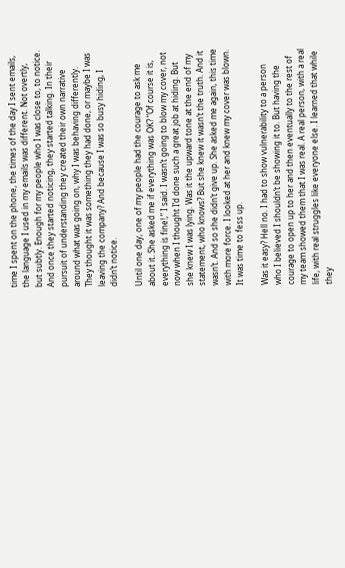time I spent on the phone, the times of the day I sent emails, the language I used in my emails was different. Not overtly, but subtly. Enough for my people who I was close to, to notice. And once they started noticing, they started talking. In their pursuit of understanding they created their own narrative around what was going on, why I was behaving differently. They thought it was something they had done, or maybe I was leaving the company? And because I was so busy hiding, I didn’t notice.

Until one day, one of my people had the courage to ask me about it. She asked me if everything was OK? “Of course it is, everything is fine!,” I said. I wasn’t going to blow my cover, not now when I thought I’d done such a great job at hiding. But she knew I was lying. Was it the upward tone at the end of my statement, who knows? But she knew it wasn’t the truth. And it wasn’t. And so she didn’t give up. She asked me again, this time with more force. I looked at her and knew my cover was blown. It was time to fess up.

Was it easy? Hell no. I had to show vulnerability to a person who I believed I shouldn’t be showing it to. But having the courage to open up to her and then eventually to the rest of my team showed them that I was real. A real person, with a real life, with real struggles like everyone else. I learned that while they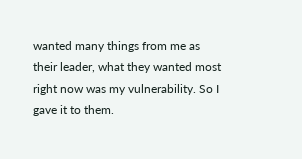wanted many things from me as their leader, what they wanted most right now was my vulnerability. So I gave it to them.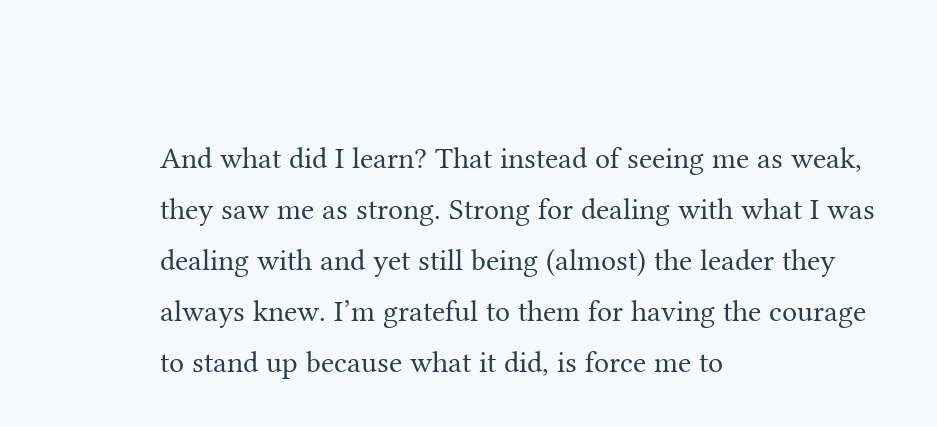And what did I learn? That instead of seeing me as weak, they saw me as strong. Strong for dealing with what I was dealing with and yet still being (almost) the leader they always knew. I’m grateful to them for having the courage to stand up because what it did, is force me to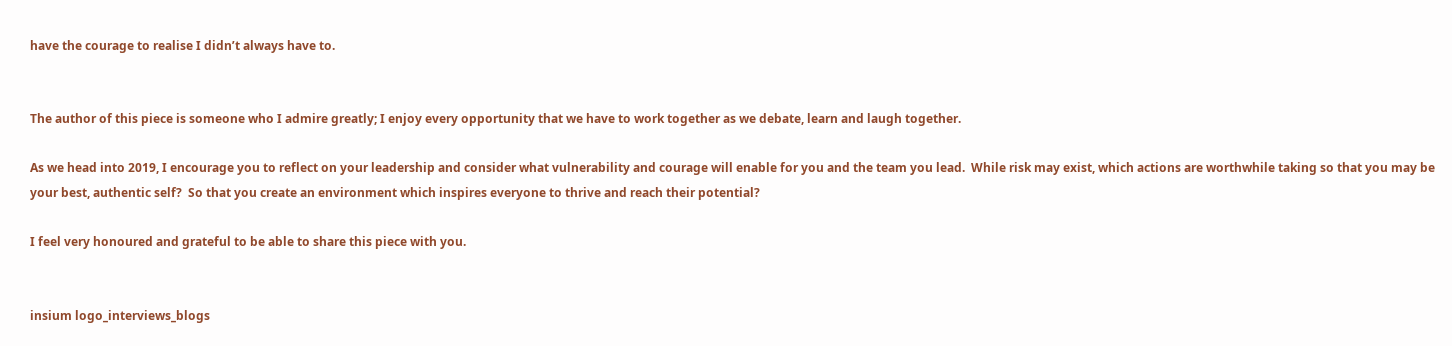have the courage to realise I didn’t always have to.


The author of this piece is someone who I admire greatly; I enjoy every opportunity that we have to work together as we debate, learn and laugh together.

As we head into 2019, I encourage you to reflect on your leadership and consider what vulnerability and courage will enable for you and the team you lead.  While risk may exist, which actions are worthwhile taking so that you may be your best, authentic self?  So that you create an environment which inspires everyone to thrive and reach their potential?

I feel very honoured and grateful to be able to share this piece with you.


insium logo_interviews_blogs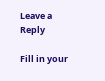Leave a Reply

Fill in your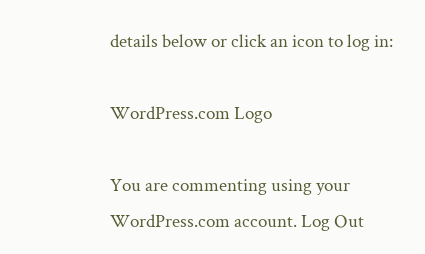details below or click an icon to log in:

WordPress.com Logo

You are commenting using your WordPress.com account. Log Out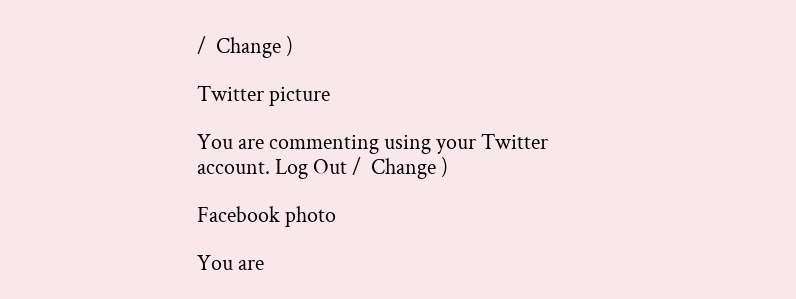/  Change )

Twitter picture

You are commenting using your Twitter account. Log Out /  Change )

Facebook photo

You are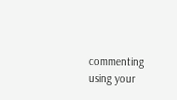commenting using your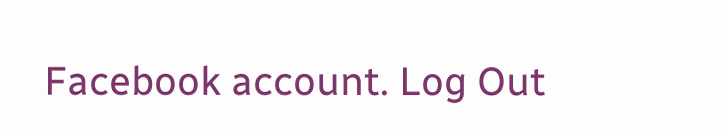Facebook account. Log Out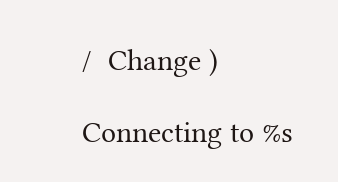/  Change )

Connecting to %s